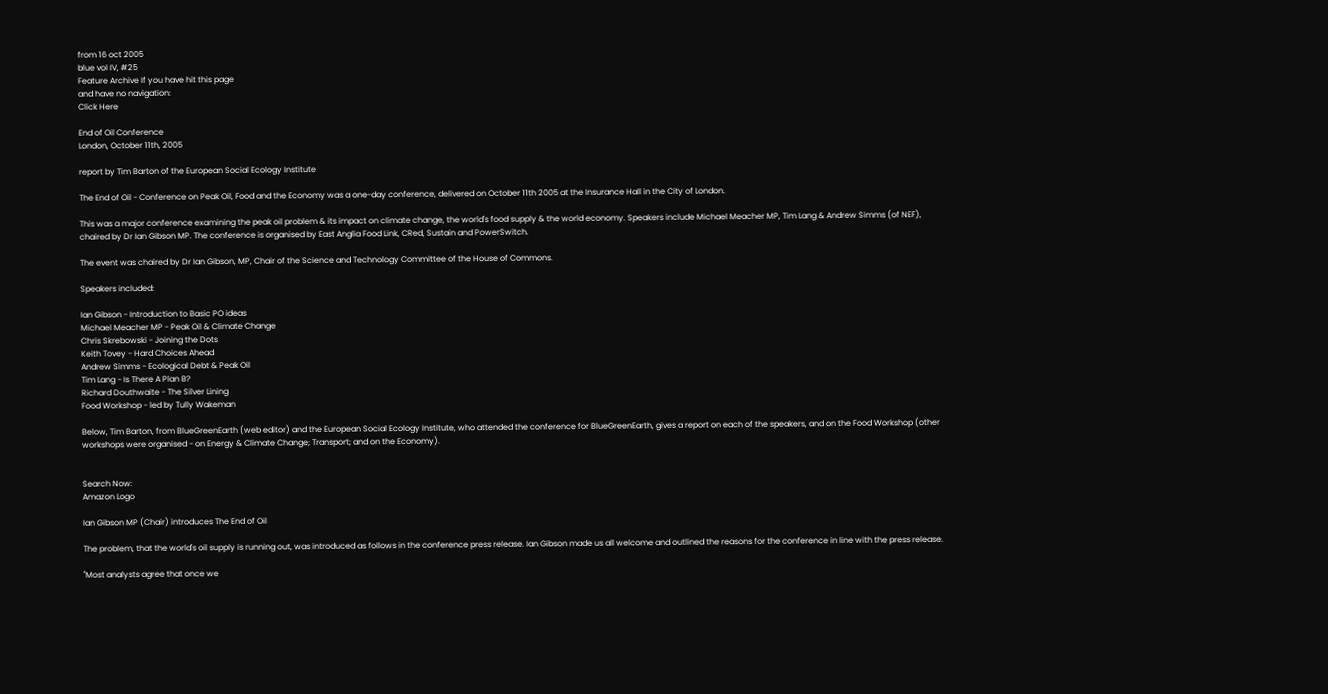from 16 oct 2005
blue vol IV, #25
Feature Archive If you have hit this page
and have no navigation:
Click Here

End of Oil Conference
London, October 11th, 2005

report by Tim Barton of the European Social Ecology Institute

The End of Oil - Conference on Peak Oil, Food and the Economy was a one-day conference, delivered on October 11th 2005 at the Insurance Hall in the City of London.

This was a major conference examining the peak oil problem & its impact on climate change, the world's food supply & the world economy. Speakers include Michael Meacher MP, Tim Lang & Andrew Simms (of NEF), chaired by Dr Ian Gibson MP. The conference is organised by East Anglia Food Link, CRed, Sustain and PowerSwitch.

The event was chaired by Dr Ian Gibson, MP, Chair of the Science and Technology Committee of the House of Commons.

Speakers included:

Ian Gibson - Introduction to Basic PO ideas
Michael Meacher MP - Peak Oil & Climate Change
Chris Skrebowski - Joining the Dots
Keith Tovey - Hard Choices Ahead
Andrew Simms - Ecological Debt & Peak Oil
Tim Lang - Is There A Plan B?
Richard Douthwaite - The Silver Lining
Food Workshop - led by Tully Wakeman

Below, Tim Barton, from BlueGreenEarth (web editor) and the European Social Ecology Institute, who attended the conference for BlueGreenEarth, gives a report on each of the speakers, and on the Food Workshop (other workshops were organised - on Energy & Climate Change; Transport; and on the Economy).


Search Now:
Amazon Logo

Ian Gibson MP (Chair) introduces The End of Oil

The problem, that the world's oil supply is running out, was introduced as follows in the conference press release. Ian Gibson made us all welcome and outlined the reasons for the conference in line with the press release.

"Most analysts agree that once we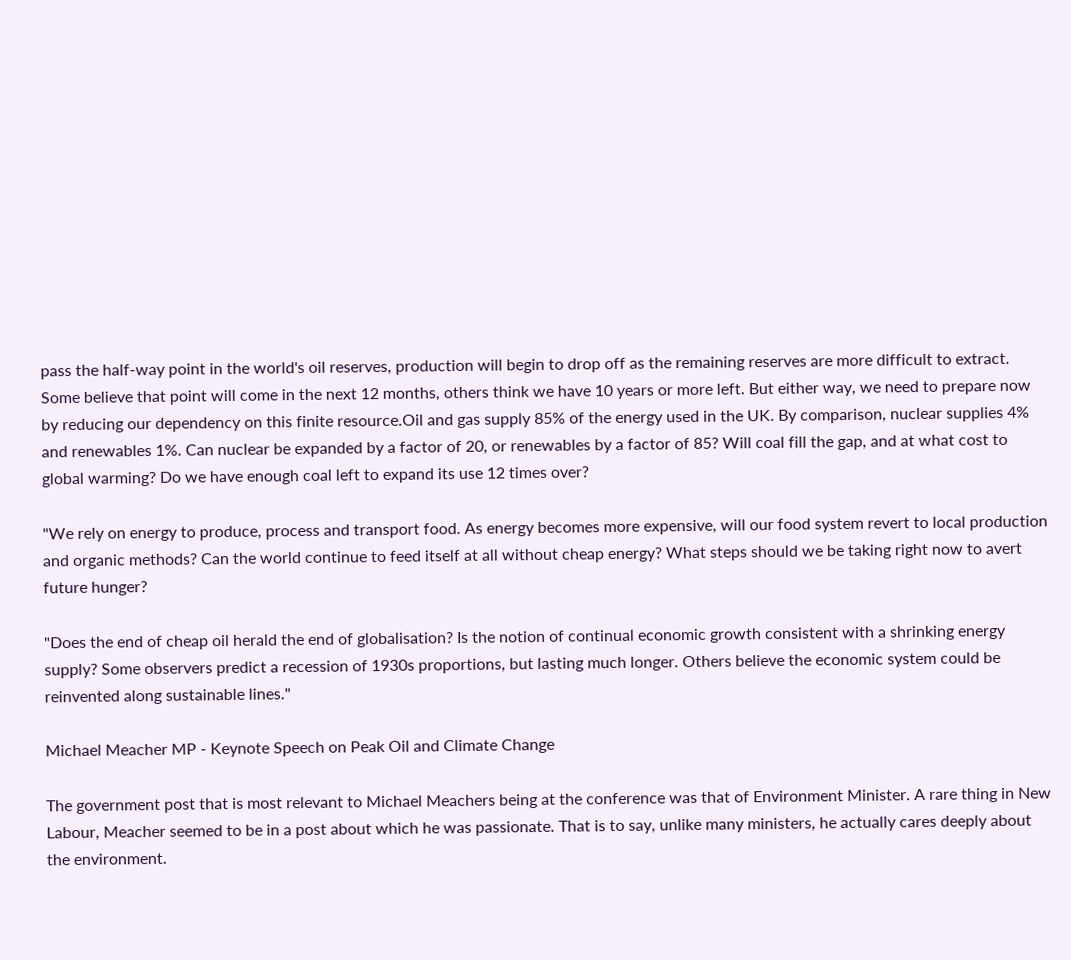pass the half-way point in the world's oil reserves, production will begin to drop off as the remaining reserves are more difficult to extract. Some believe that point will come in the next 12 months, others think we have 10 years or more left. But either way, we need to prepare now by reducing our dependency on this finite resource.Oil and gas supply 85% of the energy used in the UK. By comparison, nuclear supplies 4% and renewables 1%. Can nuclear be expanded by a factor of 20, or renewables by a factor of 85? Will coal fill the gap, and at what cost to global warming? Do we have enough coal left to expand its use 12 times over?

"We rely on energy to produce, process and transport food. As energy becomes more expensive, will our food system revert to local production and organic methods? Can the world continue to feed itself at all without cheap energy? What steps should we be taking right now to avert future hunger?

"Does the end of cheap oil herald the end of globalisation? Is the notion of continual economic growth consistent with a shrinking energy supply? Some observers predict a recession of 1930s proportions, but lasting much longer. Others believe the economic system could be reinvented along sustainable lines."

Michael Meacher MP - Keynote Speech on Peak Oil and Climate Change

The government post that is most relevant to Michael Meachers being at the conference was that of Environment Minister. A rare thing in New Labour, Meacher seemed to be in a post about which he was passionate. That is to say, unlike many ministers, he actually cares deeply about the environment.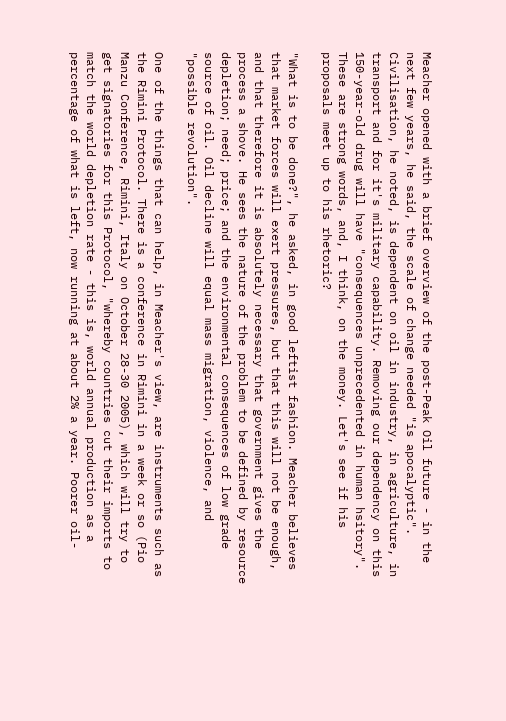Meacher opened with a brief overview of the post-Peak Oil future - in the next few years, he said, the scale of change needed "is apocalyptic". Civilisation, he noted, is dependent on oil in industry, in agriculture, in transport and for it's military capability. Removing our dependency on this 150-year-old drug will have "consequences unprecedented in human hsitory". These are strong words, and, I think, on the money. Let's see if his proposals meet up to his rhetoric?

"What is to be done?", he asked, in good leftist fashion. Meacher believes that market forces will exert pressures, but that this will not be enough, and that therefore it is absolutely necessary that government gives the process a shove. He sees the nature of the problem to be defined by resource depletion; need; price; and the environmental consequences of low grade source of oil. Oil decline will equal mass migration, violence, and "possible revolution".

One of the things that can help, in Meacher's view, are instruments such as the Rimini Protocol. There is a conference in Rimini in a week or so (Pio Manzu Conference, Rimini, Italy on October 28-30 2005), which will try to get signatories for this Protocol, "whereby countries cut their imports to match the world depletion rate - this is, world annual production as a percentage of what is left, now running at about 2% a year. Poorer oil-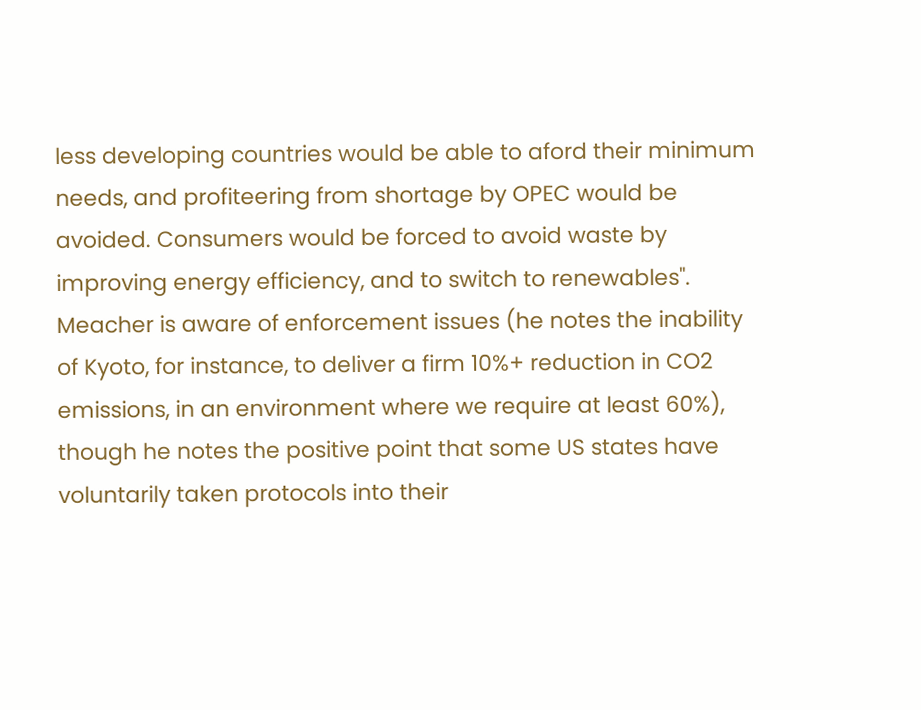less developing countries would be able to aford their minimum needs, and profiteering from shortage by OPEC would be avoided. Consumers would be forced to avoid waste by improving energy efficiency, and to switch to renewables". Meacher is aware of enforcement issues (he notes the inability of Kyoto, for instance, to deliver a firm 10%+ reduction in CO2 emissions, in an environment where we require at least 60%), though he notes the positive point that some US states have voluntarily taken protocols into their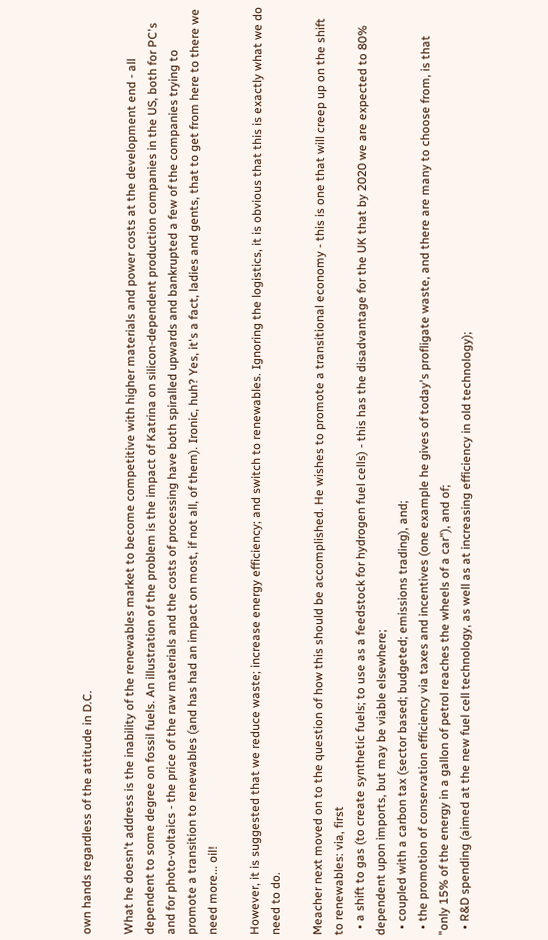own hands regardless of the attitude in D.C.

What he doesn't address is the inability of the renewables market to become competitive with higher materials and power costs at the development end - all dependent to some degree on fossil fuels. An illustration of the problem is the impact of Katrina on silicon-dependent production companies in the US, both for PC's and for photo-voltaics - the price of the raw materials and the costs of processing have both spiralled upwards and bankrupted a few of the companies trying to promote a transition to renewables (and has had an impact on most, if not all, of them). Ironic, huh? Yes, it's a fact, ladies and gents, that to get from here to there we need more... oil!

However, it is suggested that we reduce waste; increase energy efficiency; and switch to renewables. Ignoring the logistics, it is obvious that this is exactly what we do need to do.

Meacher next moved on to the question of how this should be accomplished. He wishes to promote a transitional economy - this is one that will creep up on the shift to renewables: via, first
  • a shift to gas (to create synthetic fuels; to use as a feedstock for hydrogen fuel cells) - this has the disadvantage for the UK that by 2020 we are expected to 80% dependent upon imports, but may be viable elsewhere;
  • coupled with a carbon tax (sector based; budgeted; emissions trading), and;
  • the promotion of conservation efficiency via taxes and incentives (one example he gives of today's profligate waste, and there are many to choose from, is that "only 15% of the energy in a gallon of petrol reaches the wheels of a car"), and of;
  • R&D spending (aimed at the new fuel cell technology, as well as at increasing efficiency in old technology);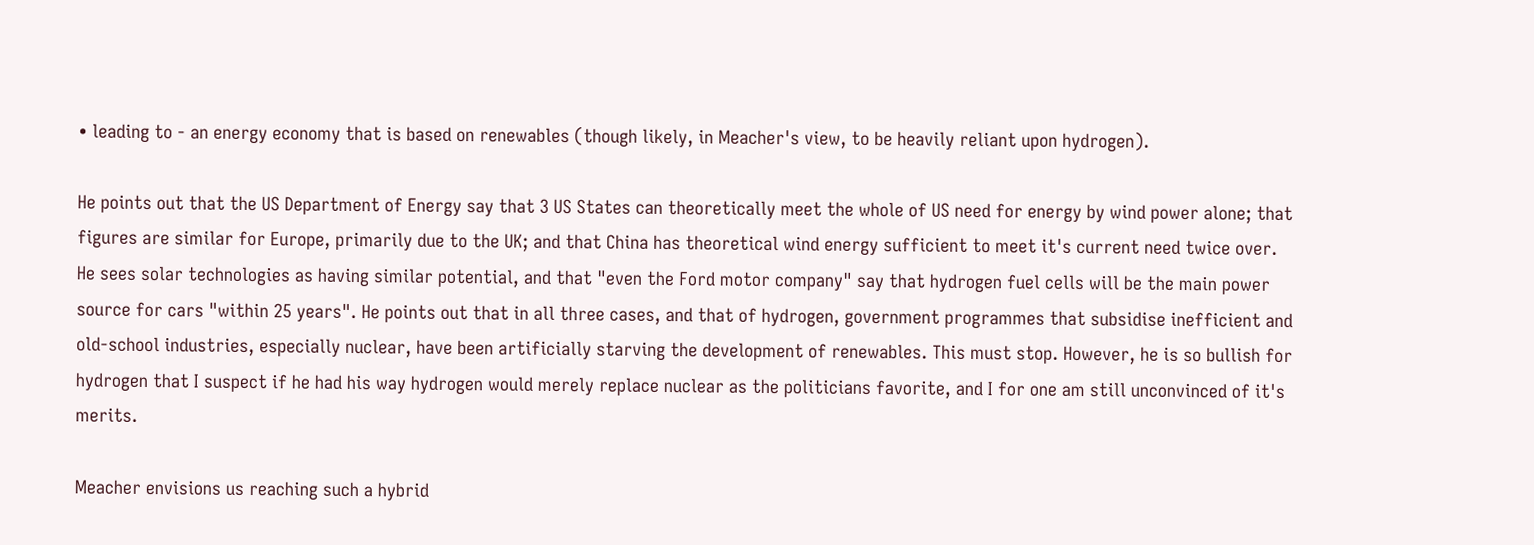• leading to - an energy economy that is based on renewables (though likely, in Meacher's view, to be heavily reliant upon hydrogen).

He points out that the US Department of Energy say that 3 US States can theoretically meet the whole of US need for energy by wind power alone; that figures are similar for Europe, primarily due to the UK; and that China has theoretical wind energy sufficient to meet it's current need twice over. He sees solar technologies as having similar potential, and that "even the Ford motor company" say that hydrogen fuel cells will be the main power source for cars "within 25 years". He points out that in all three cases, and that of hydrogen, government programmes that subsidise inefficient and old-school industries, especially nuclear, have been artificially starving the development of renewables. This must stop. However, he is so bullish for hydrogen that I suspect if he had his way hydrogen would merely replace nuclear as the politicians favorite, and I for one am still unconvinced of it's merits.

Meacher envisions us reaching such a hybrid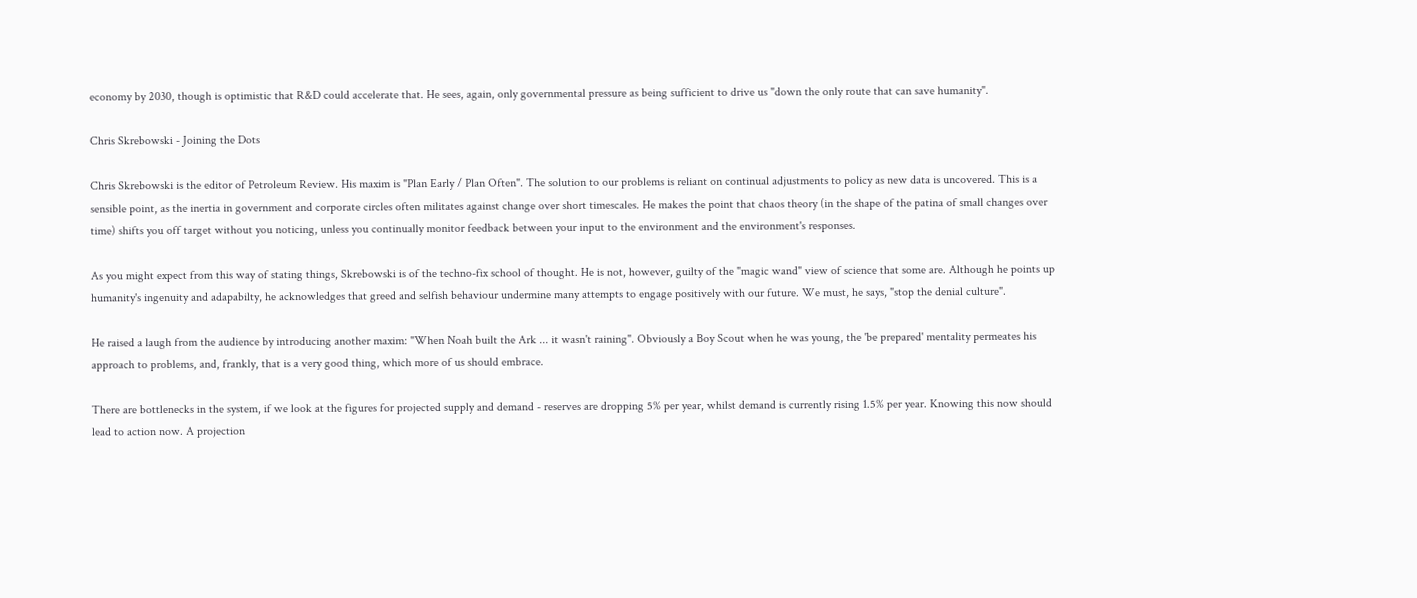economy by 2030, though is optimistic that R&D could accelerate that. He sees, again, only governmental pressure as being sufficient to drive us "down the only route that can save humanity".

Chris Skrebowski - Joining the Dots

Chris Skrebowski is the editor of Petroleum Review. His maxim is "Plan Early / Plan Often". The solution to our problems is reliant on continual adjustments to policy as new data is uncovered. This is a sensible point, as the inertia in government and corporate circles often militates against change over short timescales. He makes the point that chaos theory (in the shape of the patina of small changes over time) shifts you off target without you noticing, unless you continually monitor feedback between your input to the environment and the environment's responses.

As you might expect from this way of stating things, Skrebowski is of the techno-fix school of thought. He is not, however, guilty of the "magic wand" view of science that some are. Although he points up humanity's ingenuity and adapabilty, he acknowledges that greed and selfish behaviour undermine many attempts to engage positively with our future. We must, he says, "stop the denial culture".

He raised a laugh from the audience by introducing another maxim: "When Noah built the Ark ... it wasn't raining". Obviously a Boy Scout when he was young, the 'be prepared' mentality permeates his approach to problems, and, frankly, that is a very good thing, which more of us should embrace.

There are bottlenecks in the system, if we look at the figures for projected supply and demand - reserves are dropping 5% per year, whilst demand is currently rising 1.5% per year. Knowing this now should lead to action now. A projection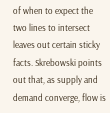of when to expect the two lines to intersect leaves out certain sticky facts. Skrebowski points out that, as supply and demand converge, flow is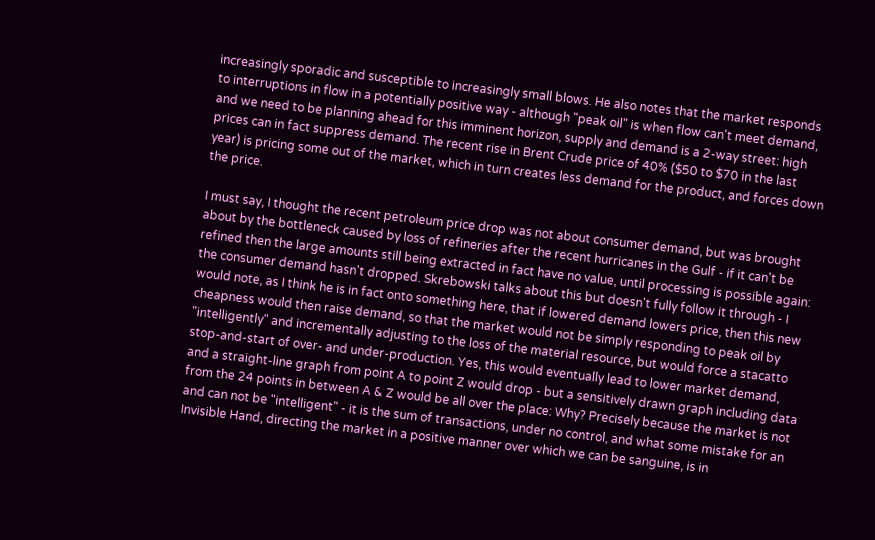increasingly sporadic and susceptible to increasingly small blows. He also notes that the market responds to interruptions in flow in a potentially positive way - although "peak oil" is when flow can't meet demand, and we need to be planning ahead for this imminent horizon, supply and demand is a 2-way street: high prices can in fact suppress demand. The recent rise in Brent Crude price of 40% ($50 to $70 in the last year) is pricing some out of the market, which in turn creates less demand for the product, and forces down the price.

I must say, I thought the recent petroleum price drop was not about consumer demand, but was brought about by the bottleneck caused by loss of refineries after the recent hurricanes in the Gulf - if it can't be refined then the large amounts still being extracted in fact have no value, until processing is possible again: the consumer demand hasn't dropped. Skrebowski talks about this but doesn't fully follow it through - I would note, as I think he is in fact onto something here, that if lowered demand lowers price, then this new cheapness would then raise demand, so that the market would not be simply responding to peak oil by "intelligently" and incrementally adjusting to the loss of the material resource, but would force a stacatto stop-and-start of over- and under-production. Yes, this would eventually lead to lower market demand, and a straight-line graph from point A to point Z would drop - but a sensitively drawn graph including data from the 24 points in between A & Z would be all over the place: Why? Precisely because the market is not and can not be "intelligent" - it is the sum of transactions, under no control, and what some mistake for an Invisible Hand, directing the market in a positive manner over which we can be sanguine, is in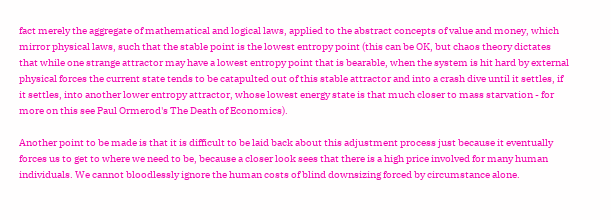fact merely the aggregate of mathematical and logical laws, applied to the abstract concepts of value and money, which mirror physical laws, such that the stable point is the lowest entropy point (this can be OK, but chaos theory dictates that while one strange attractor may have a lowest entropy point that is bearable, when the system is hit hard by external physical forces the current state tends to be catapulted out of this stable attractor and into a crash dive until it settles, if it settles, into another lower entropy attractor, whose lowest energy state is that much closer to mass starvation - for more on this see Paul Ormerod's The Death of Economics).

Another point to be made is that it is difficult to be laid back about this adjustment process just because it eventually forces us to get to where we need to be, because a closer look sees that there is a high price involved for many human individuals. We cannot bloodlessly ignore the human costs of blind downsizing forced by circumstance alone.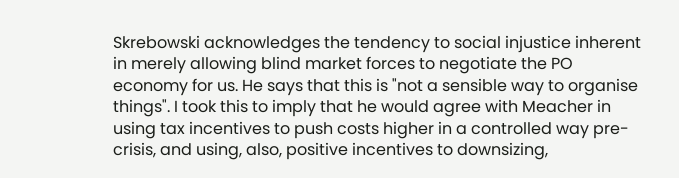Skrebowski acknowledges the tendency to social injustice inherent in merely allowing blind market forces to negotiate the PO economy for us. He says that this is "not a sensible way to organise things". I took this to imply that he would agree with Meacher in using tax incentives to push costs higher in a controlled way pre-crisis, and using, also, positive incentives to downsizing,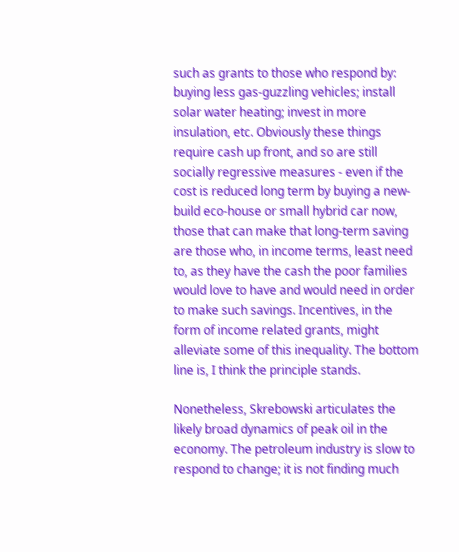such as grants to those who respond by: buying less gas-guzzling vehicles; install solar water heating; invest in more insulation, etc. Obviously these things require cash up front, and so are still socially regressive measures - even if the cost is reduced long term by buying a new-build eco-house or small hybrid car now, those that can make that long-term saving are those who, in income terms, least need to, as they have the cash the poor families would love to have and would need in order to make such savings. Incentives, in the form of income related grants, might alleviate some of this inequality. The bottom line is, I think the principle stands.

Nonetheless, Skrebowski articulates the likely broad dynamics of peak oil in the economy. The petroleum industry is slow to respond to change; it is not finding much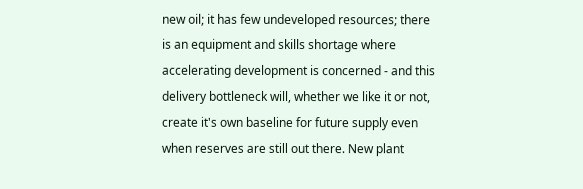new oil; it has few undeveloped resources; there is an equipment and skills shortage where accelerating development is concerned - and this delivery bottleneck will, whether we like it or not, create it's own baseline for future supply even when reserves are still out there. New plant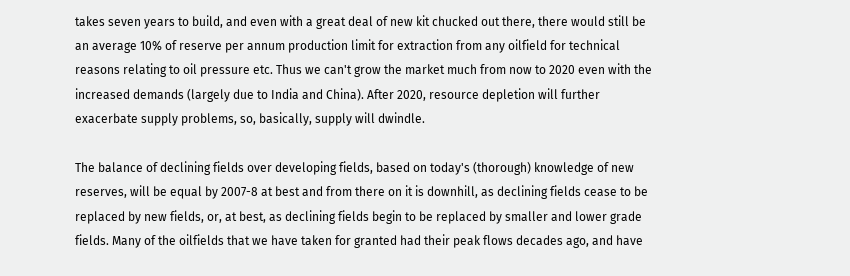takes seven years to build, and even with a great deal of new kit chucked out there, there would still be an average 10% of reserve per annum production limit for extraction from any oilfield for technical reasons relating to oil pressure etc. Thus we can't grow the market much from now to 2020 even with the increased demands (largely due to India and China). After 2020, resource depletion will further exacerbate supply problems, so, basically, supply will dwindle.

The balance of declining fields over developing fields, based on today's (thorough) knowledge of new reserves, will be equal by 2007-8 at best and from there on it is downhill, as declining fields cease to be replaced by new fields, or, at best, as declining fields begin to be replaced by smaller and lower grade fields. Many of the oilfields that we have taken for granted had their peak flows decades ago, and have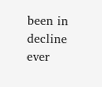been in decline ever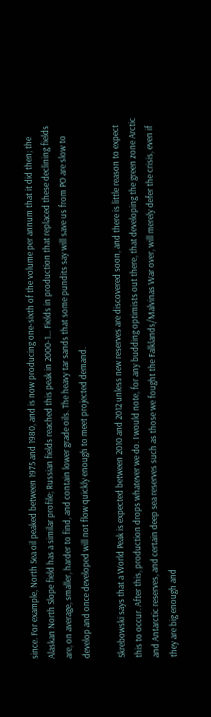since. For example, North Sea oil peaked between 1975 and 1980, and is now producing one-sixth of the volume per annum that it did then; the Alaskan North Slope field has a similar profile; Russian fields reached this peak in 2000-1... Fields in production that replaced these declining fields are, on average, smaller, harder to find, and contain lower grade oils. The heavy tar sands that some pundits say will save us from PO are slow to develop and once developed will not flow quickly enough to meet projected demand.

Skrebowski says that a World Peak is expected between 2010 and 2012 unless new reserves are discovered soon, and there is little reason to expect this to occur. After this, production drops whatever we do. I would note, for any budding optimists out there, that developing the green zone Arctic and Antarctic reserves, and certain deep sea reserves such as those we fought the Falklands/Malvinas War over, will merely defer the crisis, even if they are big enough and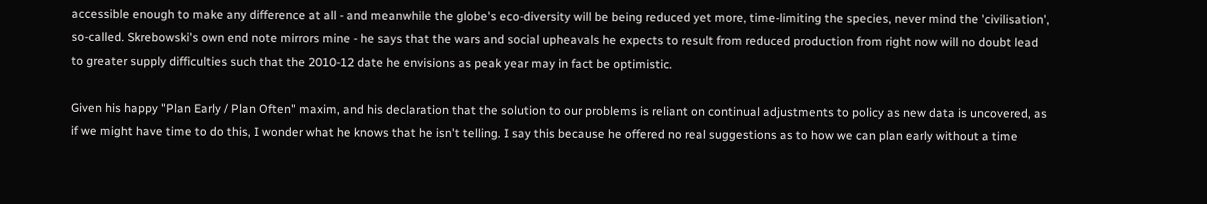accessible enough to make any difference at all - and meanwhile the globe's eco-diversity will be being reduced yet more, time-limiting the species, never mind the 'civilisation', so-called. Skrebowski's own end note mirrors mine - he says that the wars and social upheavals he expects to result from reduced production from right now will no doubt lead to greater supply difficulties such that the 2010-12 date he envisions as peak year may in fact be optimistic.

Given his happy "Plan Early / Plan Often" maxim, and his declaration that the solution to our problems is reliant on continual adjustments to policy as new data is uncovered, as if we might have time to do this, I wonder what he knows that he isn't telling. I say this because he offered no real suggestions as to how we can plan early without a time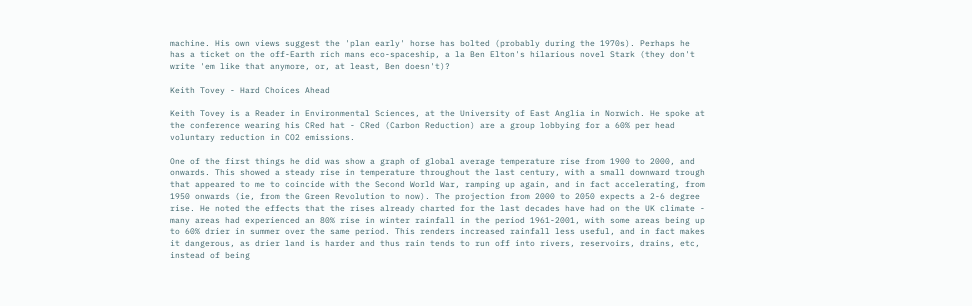machine. His own views suggest the 'plan early' horse has bolted (probably during the 1970s). Perhaps he has a ticket on the off-Earth rich mans eco-spaceship, a la Ben Elton's hilarious novel Stark (they don't write 'em like that anymore, or, at least, Ben doesn't)?

Keith Tovey - Hard Choices Ahead

Keith Tovey is a Reader in Environmental Sciences, at the University of East Anglia in Norwich. He spoke at the conference wearing his CRed hat - CRed (Carbon Reduction) are a group lobbying for a 60% per head voluntary reduction in CO2 emissions.

One of the first things he did was show a graph of global average temperature rise from 1900 to 2000, and onwards. This showed a steady rise in temperature throughout the last century, with a small downward trough that appeared to me to coincide with the Second World War, ramping up again, and in fact accelerating, from 1950 onwards (ie, from the Green Revolution to now). The projection from 2000 to 2050 expects a 2-6 degree rise. He noted the effects that the rises already charted for the last decades have had on the UK climate - many areas had experienced an 80% rise in winter rainfall in the period 1961-2001, with some areas being up to 60% drier in summer over the same period. This renders increased rainfall less useful, and in fact makes it dangerous, as drier land is harder and thus rain tends to run off into rivers, reservoirs, drains, etc, instead of being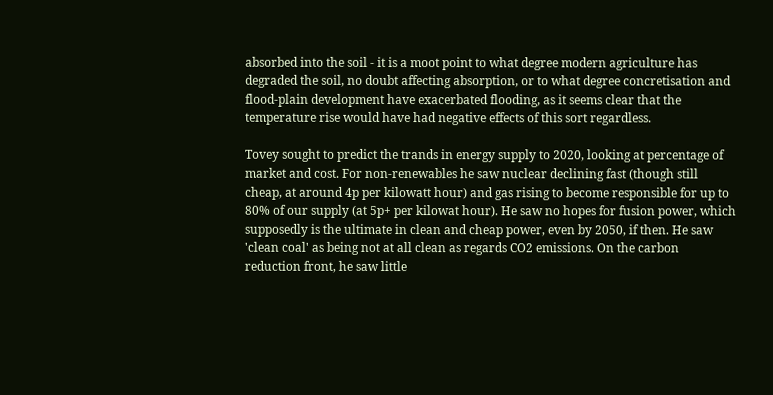absorbed into the soil - it is a moot point to what degree modern agriculture has degraded the soil, no doubt affecting absorption, or to what degree concretisation and flood-plain development have exacerbated flooding, as it seems clear that the temperature rise would have had negative effects of this sort regardless.

Tovey sought to predict the trands in energy supply to 2020, looking at percentage of market and cost. For non-renewables he saw nuclear declining fast (though still cheap, at around 4p per kilowatt hour) and gas rising to become responsible for up to 80% of our supply (at 5p+ per kilowat hour). He saw no hopes for fusion power, which supposedly is the ultimate in clean and cheap power, even by 2050, if then. He saw 'clean coal' as being not at all clean as regards CO2 emissions. On the carbon reduction front, he saw little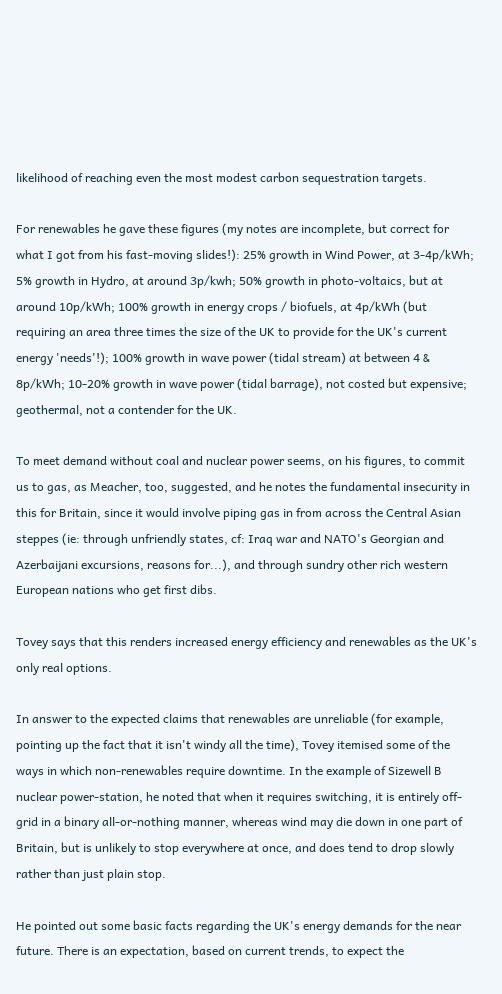likelihood of reaching even the most modest carbon sequestration targets.

For renewables he gave these figures (my notes are incomplete, but correct for what I got from his fast-moving slides!): 25% growth in Wind Power, at 3-4p/kWh; 5% growth in Hydro, at around 3p/kwh; 50% growth in photo-voltaics, but at around 10p/kWh; 100% growth in energy crops / biofuels, at 4p/kWh (but requiring an area three times the size of the UK to provide for the UK's current energy 'needs'!); 100% growth in wave power (tidal stream) at between 4 & 8p/kWh; 10-20% growth in wave power (tidal barrage), not costed but expensive; geothermal, not a contender for the UK.

To meet demand without coal and nuclear power seems, on his figures, to commit us to gas, as Meacher, too, suggested, and he notes the fundamental insecurity in this for Britain, since it would involve piping gas in from across the Central Asian steppes (ie: through unfriendly states, cf: Iraq war and NATO's Georgian and Azerbaijani excursions, reasons for...), and through sundry other rich western European nations who get first dibs.

Tovey says that this renders increased energy efficiency and renewables as the UK's only real options.

In answer to the expected claims that renewables are unreliable (for example, pointing up the fact that it isn't windy all the time), Tovey itemised some of the ways in which non-renewables require downtime. In the example of Sizewell B nuclear power-station, he noted that when it requires switching, it is entirely off-grid in a binary all-or-nothing manner, whereas wind may die down in one part of Britain, but is unlikely to stop everywhere at once, and does tend to drop slowly rather than just plain stop.

He pointed out some basic facts regarding the UK's energy demands for the near future. There is an expectation, based on current trends, to expect the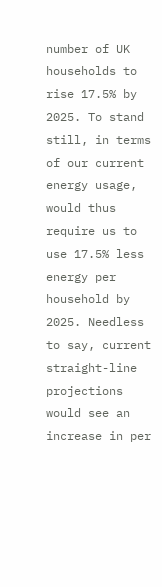number of UK households to rise 17.5% by 2025. To stand still, in terms of our current energy usage, would thus require us to use 17.5% less energy per household by 2025. Needless to say, current straight-line projections would see an increase in per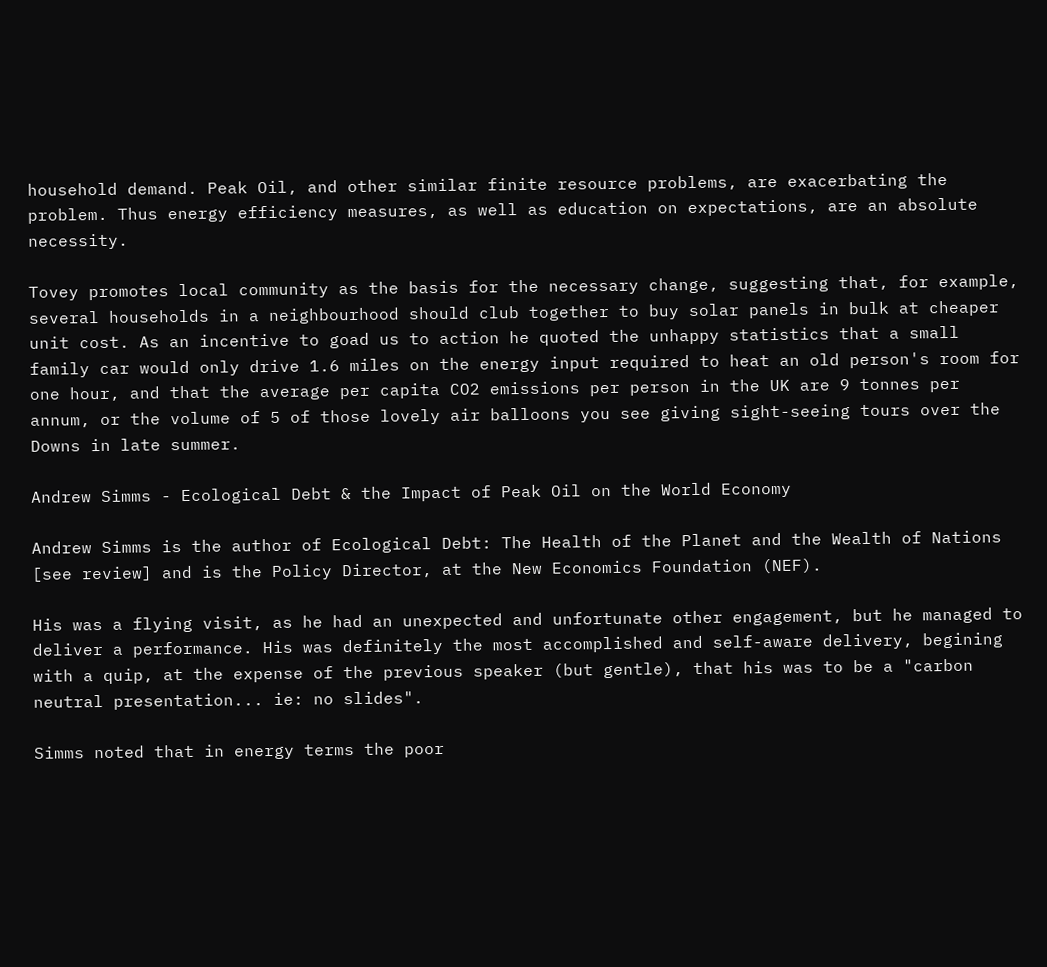household demand. Peak Oil, and other similar finite resource problems, are exacerbating the problem. Thus energy efficiency measures, as well as education on expectations, are an absolute necessity.

Tovey promotes local community as the basis for the necessary change, suggesting that, for example, several households in a neighbourhood should club together to buy solar panels in bulk at cheaper unit cost. As an incentive to goad us to action he quoted the unhappy statistics that a small family car would only drive 1.6 miles on the energy input required to heat an old person's room for one hour, and that the average per capita CO2 emissions per person in the UK are 9 tonnes per annum, or the volume of 5 of those lovely air balloons you see giving sight-seeing tours over the Downs in late summer.

Andrew Simms - Ecological Debt & the Impact of Peak Oil on the World Economy

Andrew Simms is the author of Ecological Debt: The Health of the Planet and the Wealth of Nations [see review] and is the Policy Director, at the New Economics Foundation (NEF).

His was a flying visit, as he had an unexpected and unfortunate other engagement, but he managed to deliver a performance. His was definitely the most accomplished and self-aware delivery, begining with a quip, at the expense of the previous speaker (but gentle), that his was to be a "carbon neutral presentation... ie: no slides".

Simms noted that in energy terms the poor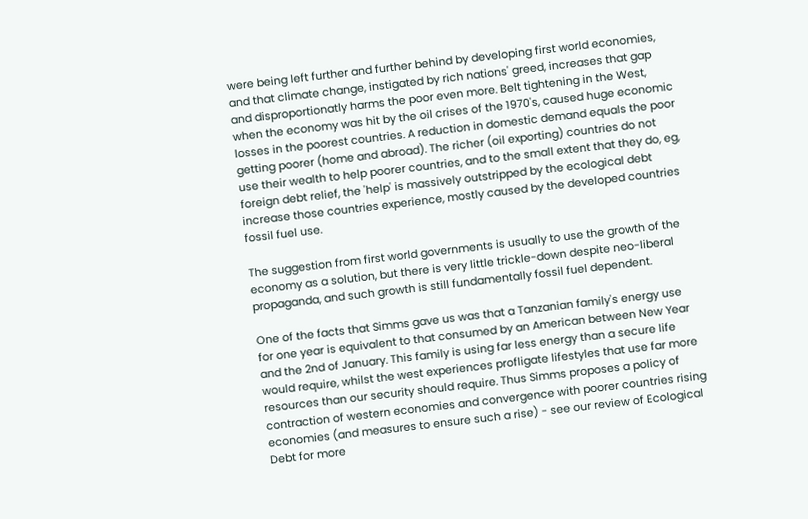were being left further and further behind by developing first world economies, and that climate change, instigated by rich nations' greed, increases that gap and disproportionatly harms the poor even more. Belt tightening in the West, when the economy was hit by the oil crises of the 1970's, caused huge economic losses in the poorest countries. A reduction in domestic demand equals the poor getting poorer (home and abroad). The richer (oil exporting) countries do not use their wealth to help poorer countries, and to the small extent that they do, eg, foreign debt relief, the 'help' is massively outstripped by the ecological debt increase those countries experience, mostly caused by the developed countries fossil fuel use.

The suggestion from first world governments is usually to use the growth of the economy as a solution, but there is very little trickle-down despite neo-liberal propaganda, and such growth is still fundamentally fossil fuel dependent.

One of the facts that Simms gave us was that a Tanzanian family's energy use for one year is equivalent to that consumed by an American between New Year and the 2nd of January. This family is using far less energy than a secure life would require, whilst the west experiences profligate lifestyles that use far more resources than our security should require. Thus Simms proposes a policy of contraction of western economies and convergence with poorer countries rising economies (and measures to ensure such a rise) - see our review of Ecological Debt for more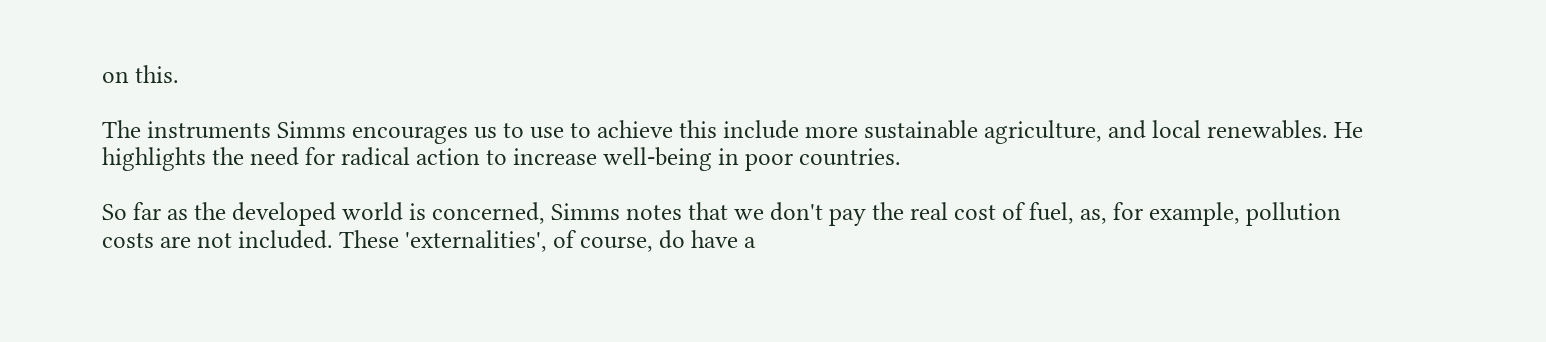on this.

The instruments Simms encourages us to use to achieve this include more sustainable agriculture, and local renewables. He highlights the need for radical action to increase well-being in poor countries.

So far as the developed world is concerned, Simms notes that we don't pay the real cost of fuel, as, for example, pollution costs are not included. These 'externalities', of course, do have a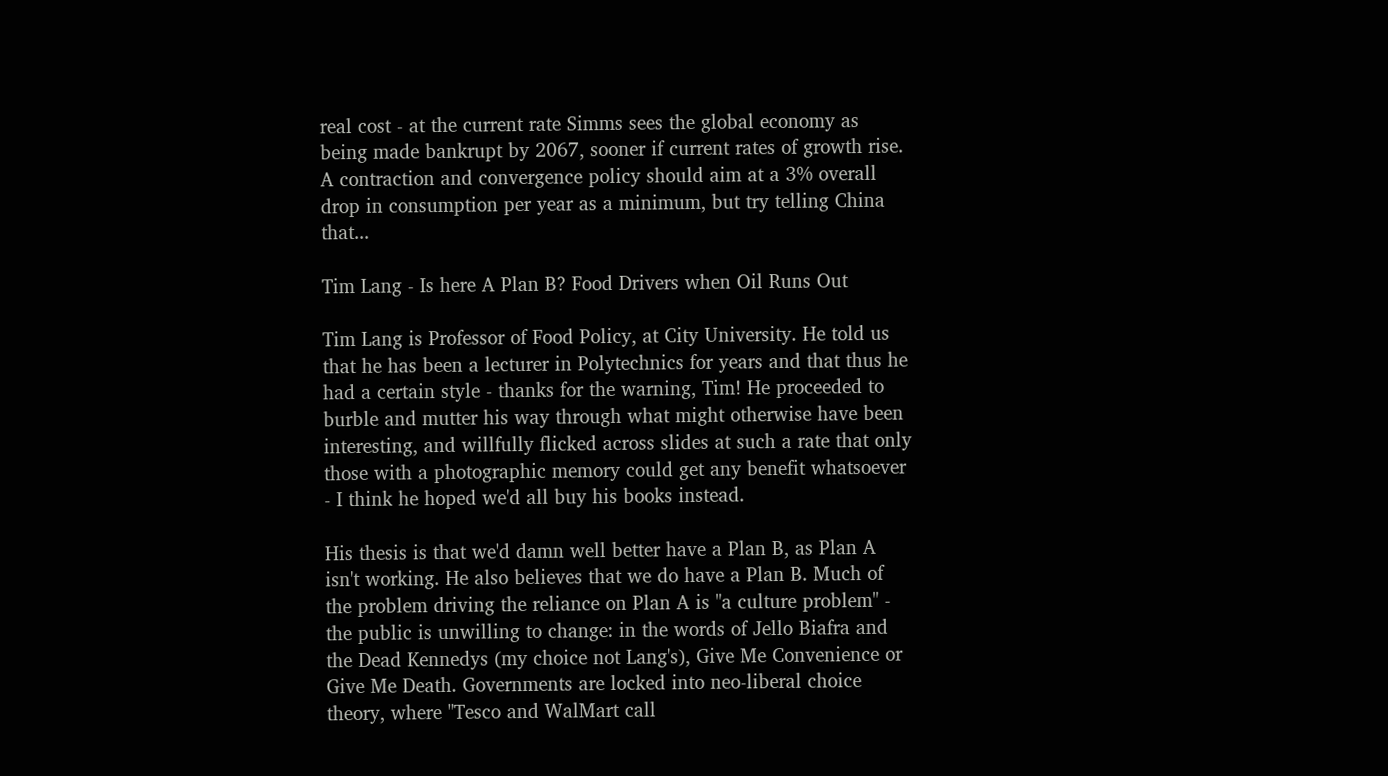real cost - at the current rate Simms sees the global economy as being made bankrupt by 2067, sooner if current rates of growth rise. A contraction and convergence policy should aim at a 3% overall drop in consumption per year as a minimum, but try telling China that...

Tim Lang - Is here A Plan B? Food Drivers when Oil Runs Out

Tim Lang is Professor of Food Policy, at City University. He told us that he has been a lecturer in Polytechnics for years and that thus he had a certain style - thanks for the warning, Tim! He proceeded to burble and mutter his way through what might otherwise have been interesting, and willfully flicked across slides at such a rate that only those with a photographic memory could get any benefit whatsoever - I think he hoped we'd all buy his books instead.

His thesis is that we'd damn well better have a Plan B, as Plan A isn't working. He also believes that we do have a Plan B. Much of the problem driving the reliance on Plan A is "a culture problem" - the public is unwilling to change: in the words of Jello Biafra and the Dead Kennedys (my choice not Lang's), Give Me Convenience or Give Me Death. Governments are locked into neo-liberal choice theory, where "Tesco and WalMart call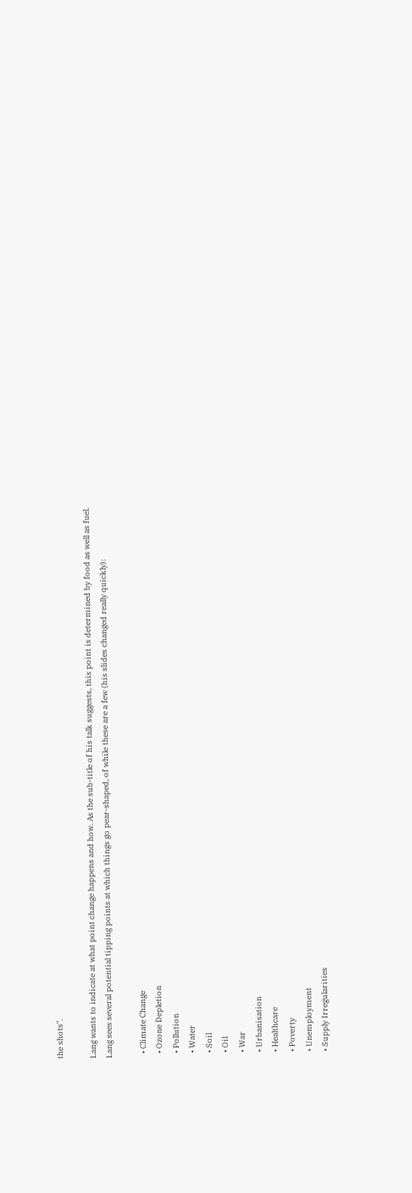the shots".

Lang wants to indicate at what point change happens and how. As the sub-title of his talk suggests, this point is determined by food as well as fuel. Lang sees several potential tipping points at which things go pear-shaped, of while these are a few (his slides changed really quickly):

  • Climate Change
  • Ozone Depletion
  • Pollution
  • Water
  • Soil
  • Oil
  • War
  • Urbanisation
  • Healthcare
  • Poverty
  • Unemployment
  • Supply Irregularities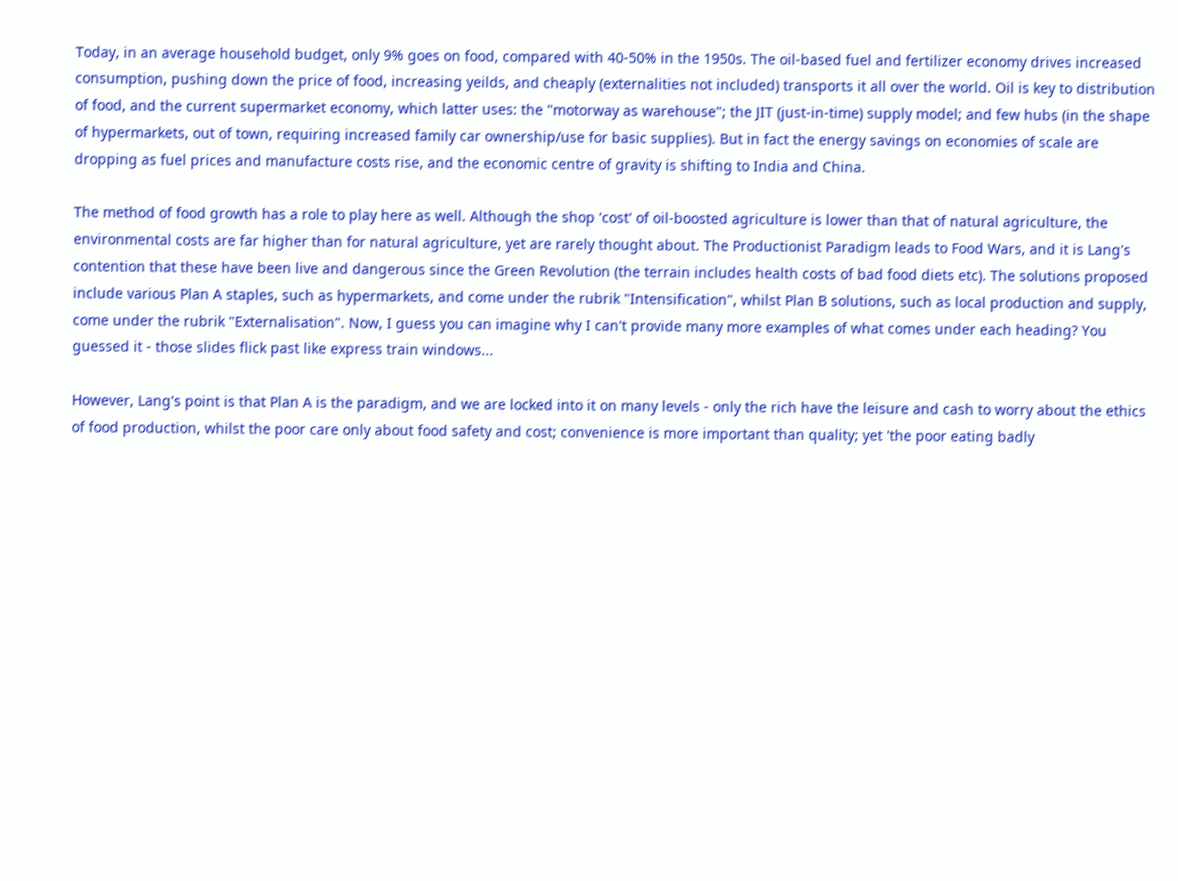Today, in an average household budget, only 9% goes on food, compared with 40-50% in the 1950s. The oil-based fuel and fertilizer economy drives increased consumption, pushing down the price of food, increasing yeilds, and cheaply (externalities not included) transports it all over the world. Oil is key to distribution of food, and the current supermarket economy, which latter uses: the "motorway as warehouse"; the JIT (just-in-time) supply model; and few hubs (in the shape of hypermarkets, out of town, requiring increased family car ownership/use for basic supplies). But in fact the energy savings on economies of scale are dropping as fuel prices and manufacture costs rise, and the economic centre of gravity is shifting to India and China.

The method of food growth has a role to play here as well. Although the shop 'cost' of oil-boosted agriculture is lower than that of natural agriculture, the environmental costs are far higher than for natural agriculture, yet are rarely thought about. The Productionist Paradigm leads to Food Wars, and it is Lang's contention that these have been live and dangerous since the Green Revolution (the terrain includes health costs of bad food diets etc). The solutions proposed include various Plan A staples, such as hypermarkets, and come under the rubrik "Intensification", whilst Plan B solutions, such as local production and supply, come under the rubrik "Externalisation". Now, I guess you can imagine why I can't provide many more examples of what comes under each heading? You guessed it - those slides flick past like express train windows...

However, Lang's point is that Plan A is the paradigm, and we are locked into it on many levels - only the rich have the leisure and cash to worry about the ethics of food production, whilst the poor care only about food safety and cost; convenience is more important than quality; yet 'the poor eating badly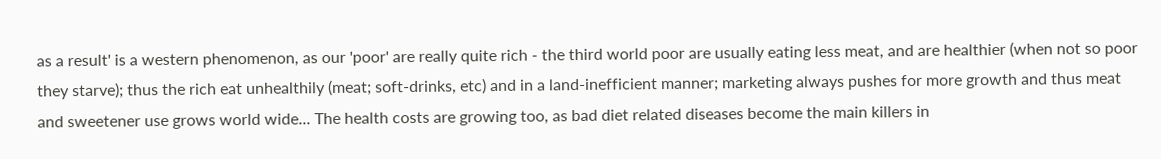as a result' is a western phenomenon, as our 'poor' are really quite rich - the third world poor are usually eating less meat, and are healthier (when not so poor they starve); thus the rich eat unhealthily (meat; soft-drinks, etc) and in a land-inefficient manner; marketing always pushes for more growth and thus meat and sweetener use grows world wide... The health costs are growing too, as bad diet related diseases become the main killers in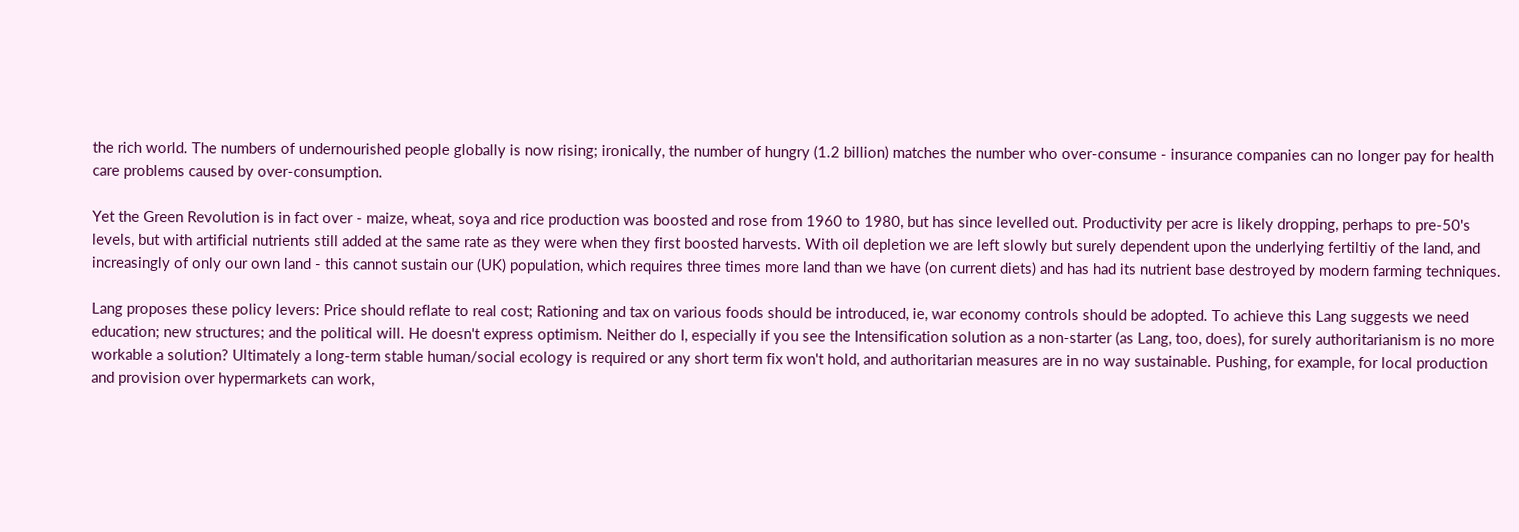the rich world. The numbers of undernourished people globally is now rising; ironically, the number of hungry (1.2 billion) matches the number who over-consume - insurance companies can no longer pay for health care problems caused by over-consumption.

Yet the Green Revolution is in fact over - maize, wheat, soya and rice production was boosted and rose from 1960 to 1980, but has since levelled out. Productivity per acre is likely dropping, perhaps to pre-50's levels, but with artificial nutrients still added at the same rate as they were when they first boosted harvests. With oil depletion we are left slowly but surely dependent upon the underlying fertiltiy of the land, and increasingly of only our own land - this cannot sustain our (UK) population, which requires three times more land than we have (on current diets) and has had its nutrient base destroyed by modern farming techniques.

Lang proposes these policy levers: Price should reflate to real cost; Rationing and tax on various foods should be introduced, ie, war economy controls should be adopted. To achieve this Lang suggests we need education; new structures; and the political will. He doesn't express optimism. Neither do I, especially if you see the Intensification solution as a non-starter (as Lang, too, does), for surely authoritarianism is no more workable a solution? Ultimately a long-term stable human/social ecology is required or any short term fix won't hold, and authoritarian measures are in no way sustainable. Pushing, for example, for local production and provision over hypermarkets can work,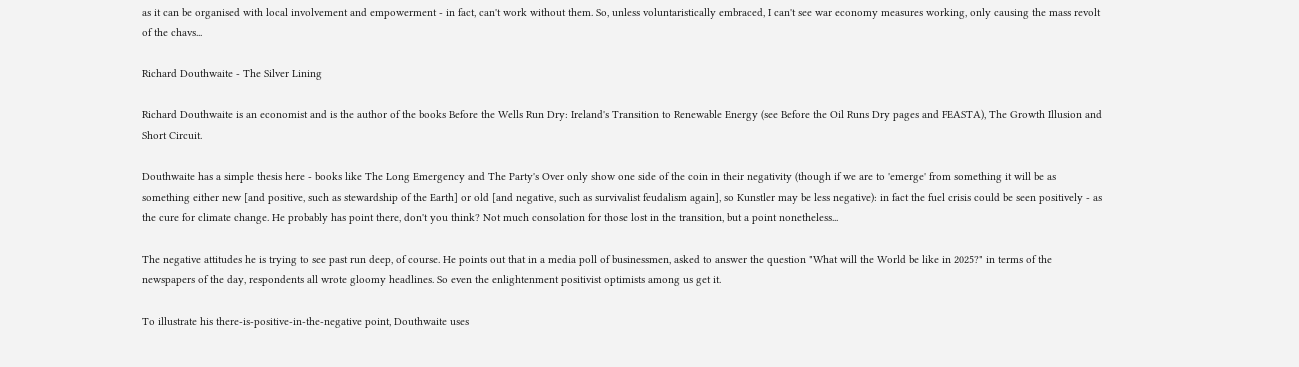as it can be organised with local involvement and empowerment - in fact, can't work without them. So, unless voluntaristically embraced, I can't see war economy measures working, only causing the mass revolt of the chavs...

Richard Douthwaite - The Silver Lining

Richard Douthwaite is an economist and is the author of the books Before the Wells Run Dry: Ireland's Transition to Renewable Energy (see Before the Oil Runs Dry pages and FEASTA), The Growth Illusion and Short Circuit.

Douthwaite has a simple thesis here - books like The Long Emergency and The Party's Over only show one side of the coin in their negativity (though if we are to 'emerge' from something it will be as something either new [and positive, such as stewardship of the Earth] or old [and negative, such as survivalist feudalism again], so Kunstler may be less negative): in fact the fuel crisis could be seen positively - as the cure for climate change. He probably has point there, don't you think? Not much consolation for those lost in the transition, but a point nonetheless...

The negative attitudes he is trying to see past run deep, of course. He points out that in a media poll of businessmen, asked to answer the question "What will the World be like in 2025?" in terms of the newspapers of the day, respondents all wrote gloomy headlines. So even the enlightenment positivist optimists among us get it.

To illustrate his there-is-positive-in-the-negative point, Douthwaite uses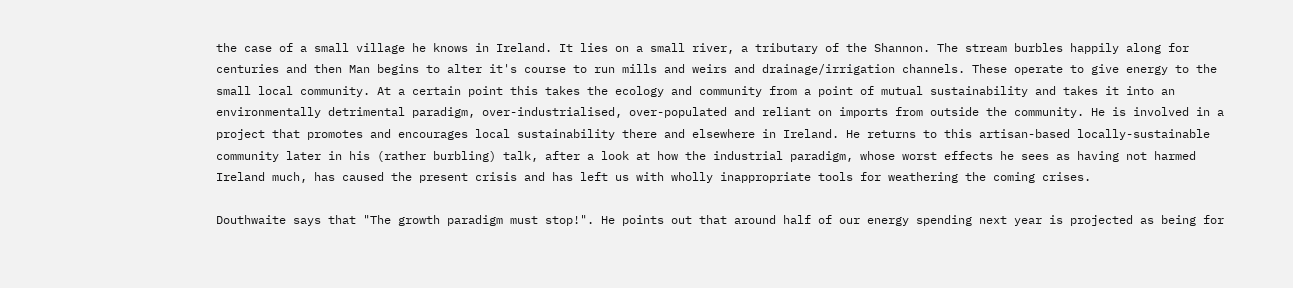the case of a small village he knows in Ireland. It lies on a small river, a tributary of the Shannon. The stream burbles happily along for centuries and then Man begins to alter it's course to run mills and weirs and drainage/irrigation channels. These operate to give energy to the small local community. At a certain point this takes the ecology and community from a point of mutual sustainability and takes it into an environmentally detrimental paradigm, over-industrialised, over-populated and reliant on imports from outside the community. He is involved in a project that promotes and encourages local sustainability there and elsewhere in Ireland. He returns to this artisan-based locally-sustainable community later in his (rather burbling) talk, after a look at how the industrial paradigm, whose worst effects he sees as having not harmed Ireland much, has caused the present crisis and has left us with wholly inappropriate tools for weathering the coming crises.

Douthwaite says that "The growth paradigm must stop!". He points out that around half of our energy spending next year is projected as being for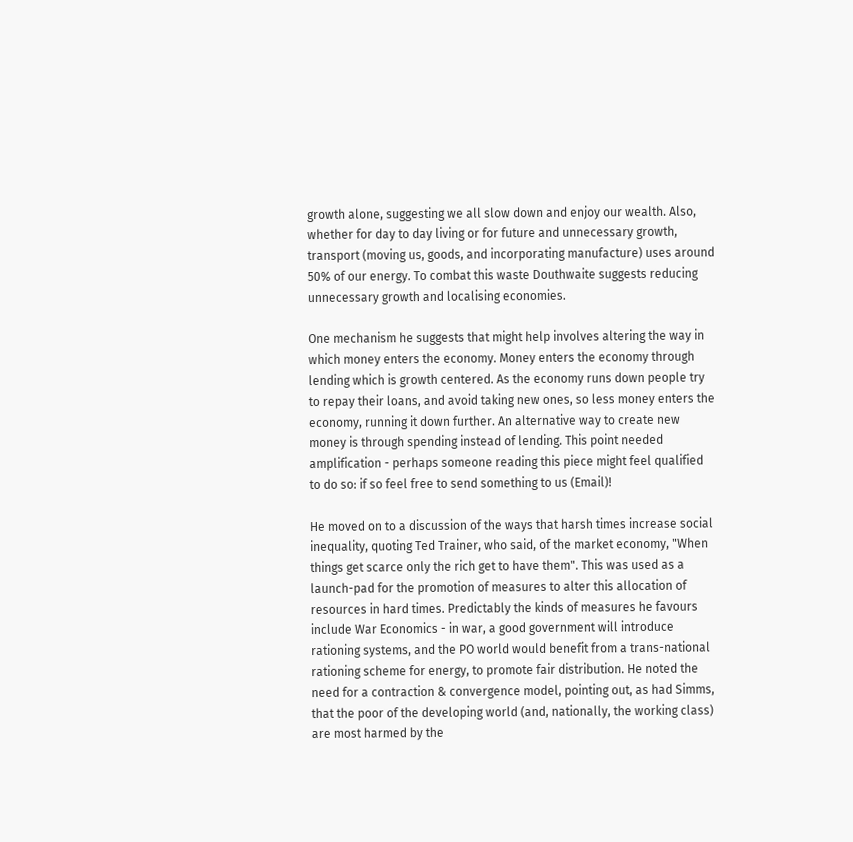growth alone, suggesting we all slow down and enjoy our wealth. Also, whether for day to day living or for future and unnecessary growth, transport (moving us, goods, and incorporating manufacture) uses around 50% of our energy. To combat this waste Douthwaite suggests reducing unnecessary growth and localising economies.

One mechanism he suggests that might help involves altering the way in which money enters the economy. Money enters the economy through lending which is growth centered. As the economy runs down people try to repay their loans, and avoid taking new ones, so less money enters the economy, running it down further. An alternative way to create new money is through spending instead of lending. This point needed amplification - perhaps someone reading this piece might feel qualified to do so: if so feel free to send something to us (Email)!

He moved on to a discussion of the ways that harsh times increase social inequality, quoting Ted Trainer, who said, of the market economy, "When things get scarce only the rich get to have them". This was used as a launch-pad for the promotion of measures to alter this allocation of resources in hard times. Predictably the kinds of measures he favours include War Economics - in war, a good government will introduce rationing systems, and the PO world would benefit from a trans-national rationing scheme for energy, to promote fair distribution. He noted the need for a contraction & convergence model, pointing out, as had Simms, that the poor of the developing world (and, nationally, the working class) are most harmed by the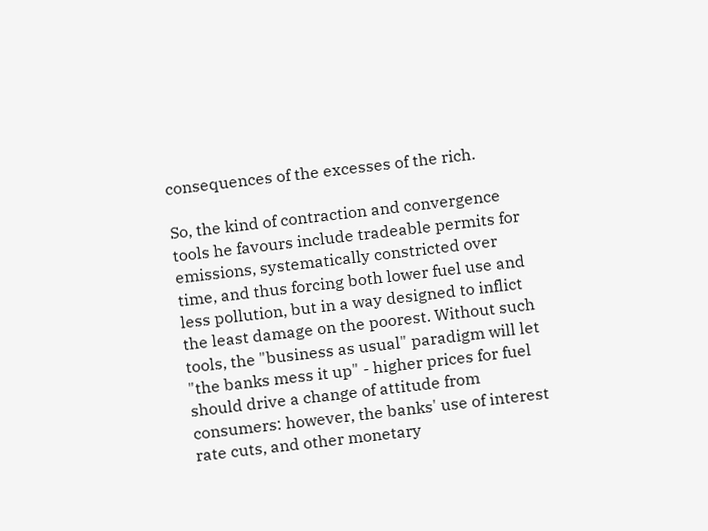consequences of the excesses of the rich.

So, the kind of contraction and convergence tools he favours include tradeable permits for emissions, systematically constricted over time, and thus forcing both lower fuel use and less pollution, but in a way designed to inflict the least damage on the poorest. Without such tools, the "business as usual" paradigm will let "the banks mess it up" - higher prices for fuel should drive a change of attitude from consumers: however, the banks' use of interest rate cuts, and other monetary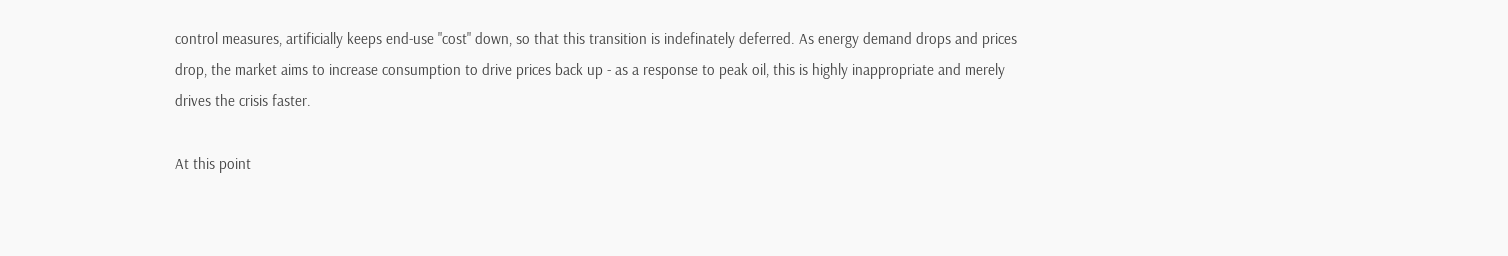control measures, artificially keeps end-use "cost" down, so that this transition is indefinately deferred. As energy demand drops and prices drop, the market aims to increase consumption to drive prices back up - as a response to peak oil, this is highly inappropriate and merely drives the crisis faster.

At this point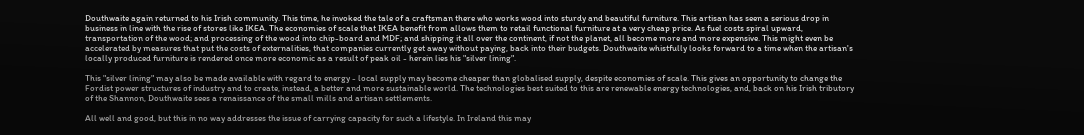Douthwaite again returned to his Irish community. This time, he invoked the tale of a craftsman there who works wood into sturdy and beautiful furniture. This artisan has seen a serious drop in business in line with the rise of stores like IKEA. The economies of scale that IKEA benefit from allows them to retail functional furniture at a very cheap price. As fuel costs spiral upward, transportation of the wood; and processing of the wood into chip-board and MDF; and shipping it all over the continent, if not the planet, all become more and more expensive. This might even be accelerated by measures that put the costs of externalities, that companies currently get away without paying, back into their budgets. Douthwaite whistfully looks forward to a time when the artisan's locally produced furniture is rendered once more economic as a result of peak oil - herein lies his "silver lining".

This "silver lining" may also be made available with regard to energy - local supply may become cheaper than globalised supply, despite economies of scale. This gives an opportunity to change the Fordist power structures of industry and to create, instead, a better and more sustainable world. The technologies best suited to this are renewable energy technologies, and, back on his Irish tributory of the Shannon, Douthwaite sees a renaissance of the small mills and artisan settlements.

All well and good, but this in no way addresses the issue of carrying capacity for such a lifestyle. In Ireland this may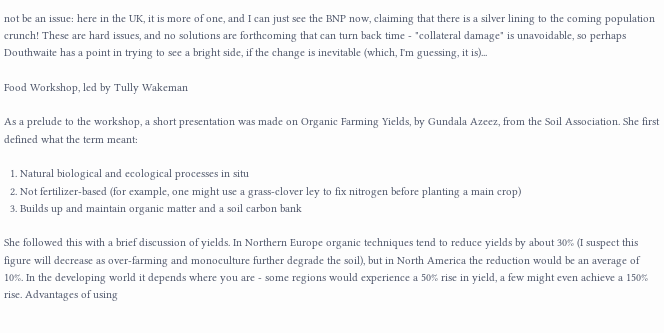not be an issue: here in the UK, it is more of one, and I can just see the BNP now, claiming that there is a silver lining to the coming population crunch! These are hard issues, and no solutions are forthcoming that can turn back time - "collateral damage" is unavoidable, so perhaps Douthwaite has a point in trying to see a bright side, if the change is inevitable (which, I'm guessing, it is)...

Food Workshop, led by Tully Wakeman

As a prelude to the workshop, a short presentation was made on Organic Farming Yields, by Gundala Azeez, from the Soil Association. She first defined what the term meant:

  1. Natural biological and ecological processes in situ
  2. Not fertilizer-based (for example, one might use a grass-clover ley to fix nitrogen before planting a main crop)
  3. Builds up and maintain organic matter and a soil carbon bank

She followed this with a brief discussion of yields. In Northern Europe organic techniques tend to reduce yields by about 30% (I suspect this figure will decrease as over-farming and monoculture further degrade the soil), but in North America the reduction would be an average of 10%. In the developing world it depends where you are - some regions would experience a 50% rise in yield, a few might even achieve a 150% rise. Advantages of using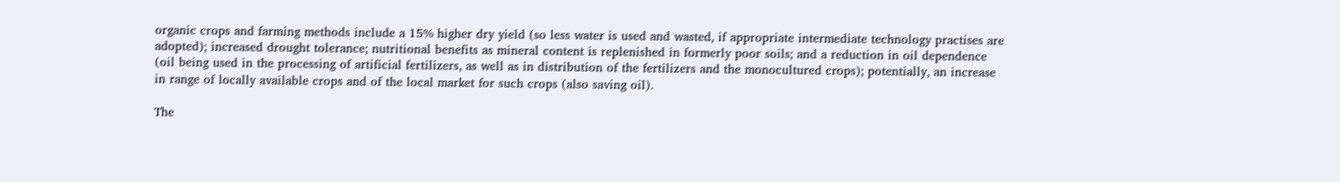organic crops and farming methods include a 15% higher dry yield (so less water is used and wasted, if appropriate intermediate technology practises are adopted); increased drought tolerance; nutritional benefits as mineral content is replenished in formerly poor soils; and a reduction in oil dependence (oil being used in the processing of artificial fertilizers, as well as in distribution of the fertilizers and the monocultured crops); potentially, an increase in range of locally available crops and of the local market for such crops (also saving oil).

The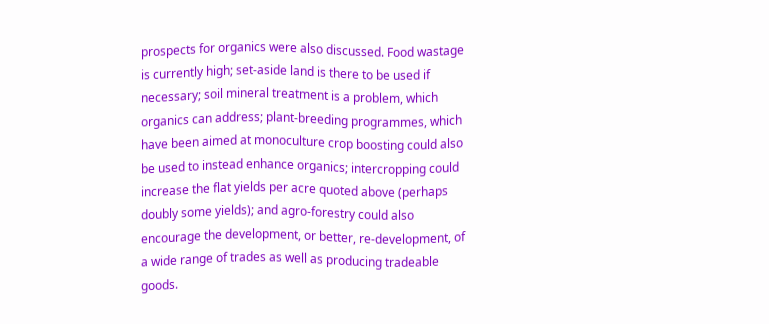prospects for organics were also discussed. Food wastage is currently high; set-aside land is there to be used if necessary; soil mineral treatment is a problem, which organics can address; plant-breeding programmes, which have been aimed at monoculture crop boosting could also be used to instead enhance organics; intercropping could increase the flat yields per acre quoted above (perhaps doubly some yields); and agro-forestry could also encourage the development, or better, re-development, of a wide range of trades as well as producing tradeable goods.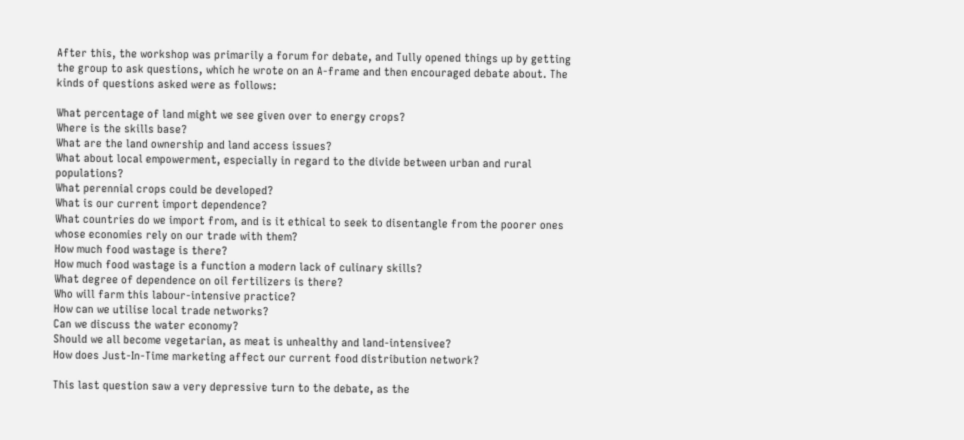After this, the workshop was primarily a forum for debate, and Tully opened things up by getting the group to ask questions, which he wrote on an A-frame and then encouraged debate about. The kinds of questions asked were as follows:

What percentage of land might we see given over to energy crops?
Where is the skills base?
What are the land ownership and land access issues?
What about local empowerment, especially in regard to the divide between urban and rural populations?
What perennial crops could be developed?
What is our current import dependence?
What countries do we import from, and is it ethical to seek to disentangle from the poorer ones whose economies rely on our trade with them?
How much food wastage is there?
How much food wastage is a function a modern lack of culinary skills?
What degree of dependence on oil fertilizers is there?
Who will farm this labour-intensive practice?
How can we utilise local trade networks?
Can we discuss the water economy?
Should we all become vegetarian, as meat is unhealthy and land-intensivee?
How does Just-In-Time marketing affect our current food distribution network?

This last question saw a very depressive turn to the debate, as the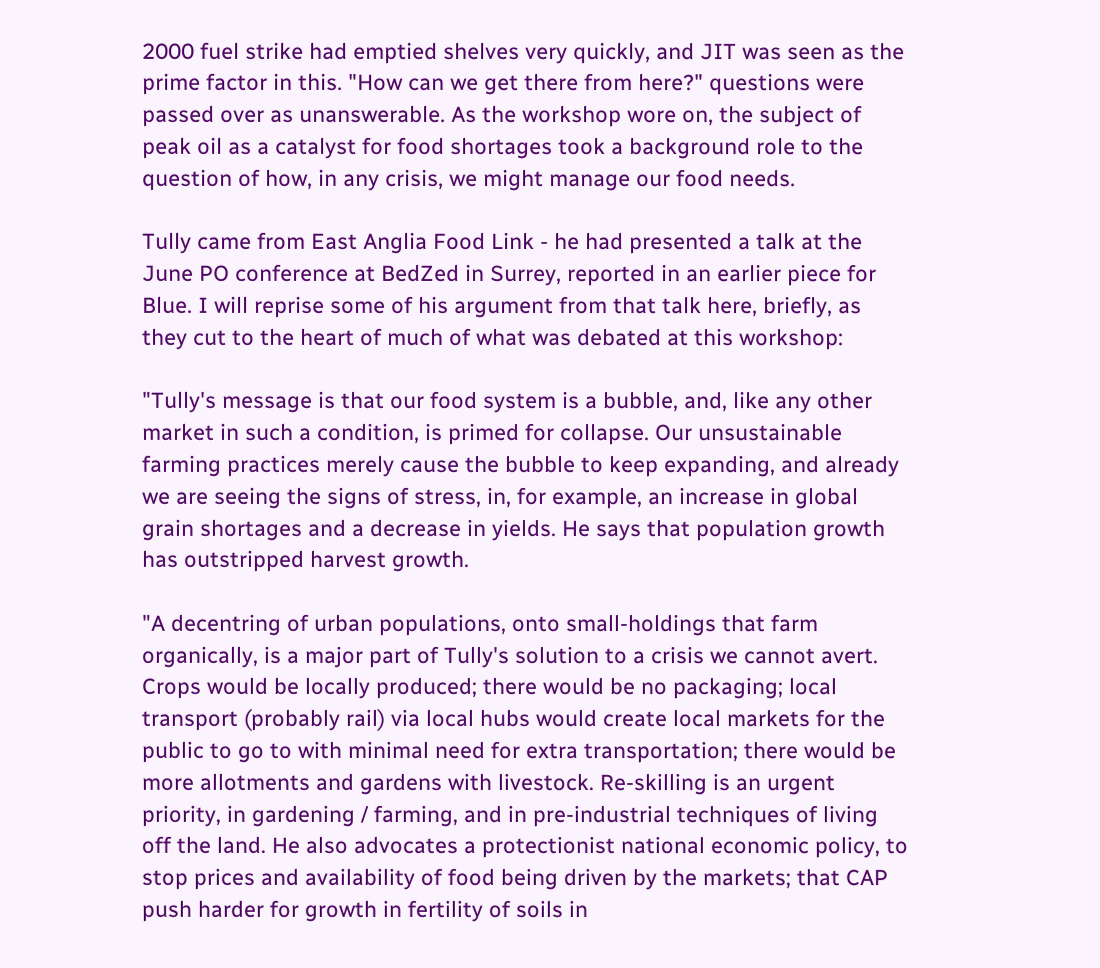2000 fuel strike had emptied shelves very quickly, and JIT was seen as the prime factor in this. "How can we get there from here?" questions were passed over as unanswerable. As the workshop wore on, the subject of peak oil as a catalyst for food shortages took a background role to the question of how, in any crisis, we might manage our food needs.

Tully came from East Anglia Food Link - he had presented a talk at the June PO conference at BedZed in Surrey, reported in an earlier piece for Blue. I will reprise some of his argument from that talk here, briefly, as they cut to the heart of much of what was debated at this workshop:

"Tully's message is that our food system is a bubble, and, like any other market in such a condition, is primed for collapse. Our unsustainable farming practices merely cause the bubble to keep expanding, and already we are seeing the signs of stress, in, for example, an increase in global grain shortages and a decrease in yields. He says that population growth has outstripped harvest growth.

"A decentring of urban populations, onto small-holdings that farm organically, is a major part of Tully's solution to a crisis we cannot avert. Crops would be locally produced; there would be no packaging; local transport (probably rail) via local hubs would create local markets for the public to go to with minimal need for extra transportation; there would be more allotments and gardens with livestock. Re-skilling is an urgent priority, in gardening / farming, and in pre-industrial techniques of living off the land. He also advocates a protectionist national economic policy, to stop prices and availability of food being driven by the markets; that CAP push harder for growth in fertility of soils in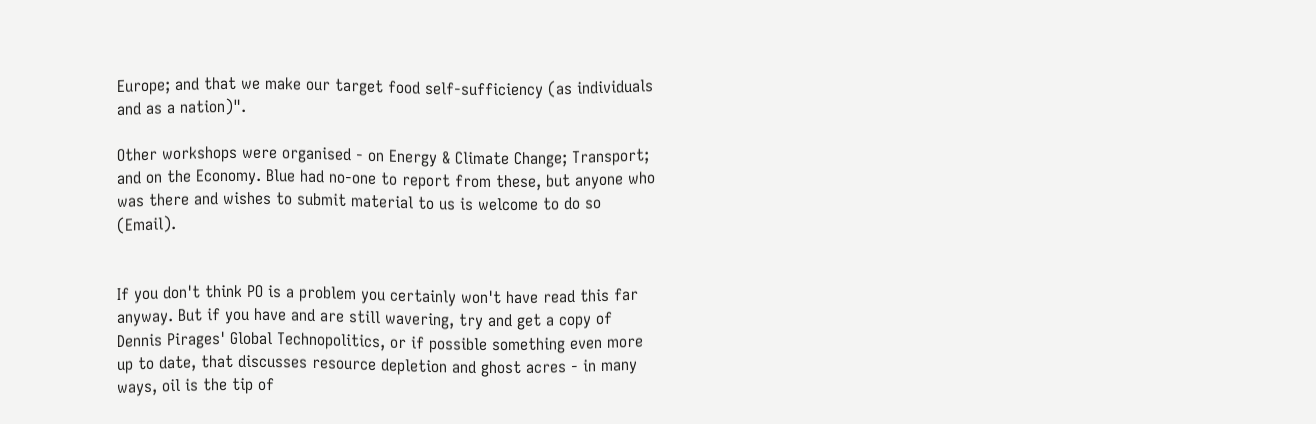Europe; and that we make our target food self-sufficiency (as individuals and as a nation)".

Other workshops were organised - on Energy & Climate Change; Transport; and on the Economy. Blue had no-one to report from these, but anyone who was there and wishes to submit material to us is welcome to do so (Email).


If you don't think PO is a problem you certainly won't have read this far anyway. But if you have and are still wavering, try and get a copy of Dennis Pirages' Global Technopolitics, or if possible something even more up to date, that discusses resource depletion and ghost acres - in many ways, oil is the tip of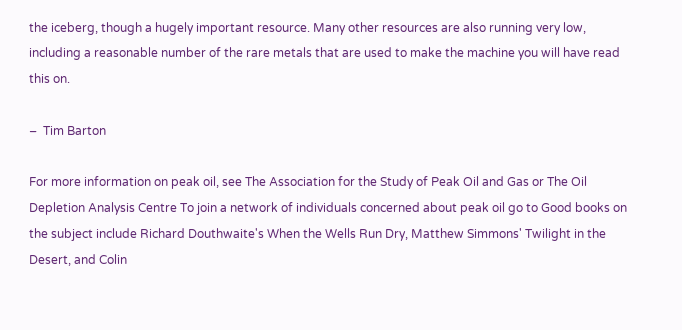the iceberg, though a hugely important resource. Many other resources are also running very low, including a reasonable number of the rare metals that are used to make the machine you will have read this on.

–  Tim Barton

For more information on peak oil, see The Association for the Study of Peak Oil and Gas or The Oil Depletion Analysis Centre To join a network of individuals concerned about peak oil go to Good books on the subject include Richard Douthwaite's When the Wells Run Dry, Matthew Simmons' Twilight in the Desert, and Colin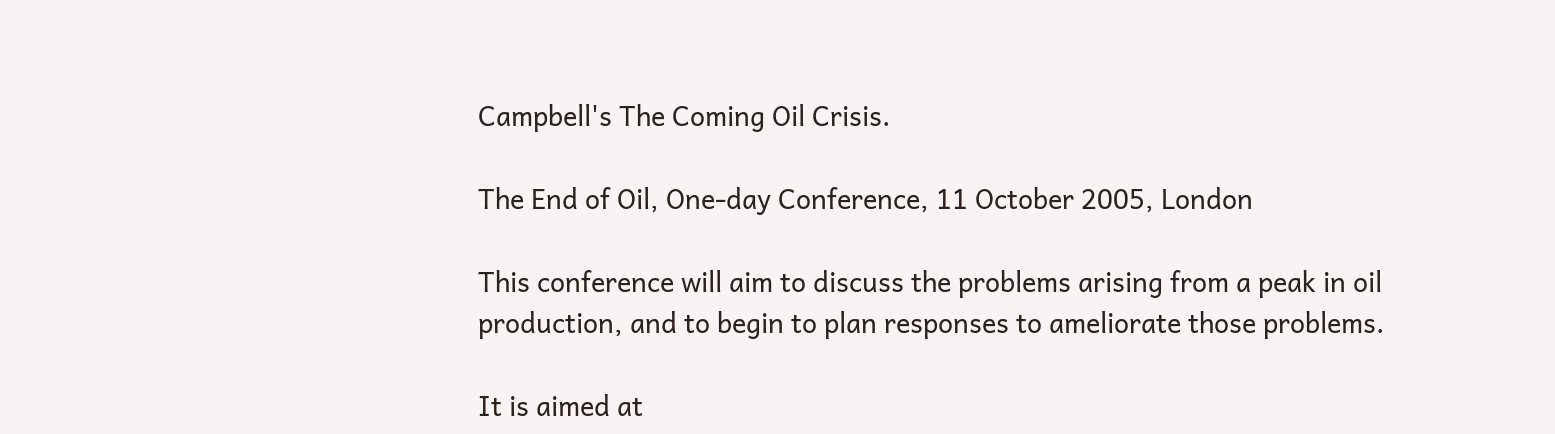Campbell's The Coming Oil Crisis.

The End of Oil, One-day Conference, 11 October 2005, London

This conference will aim to discuss the problems arising from a peak in oil production, and to begin to plan responses to ameliorate those problems.

It is aimed at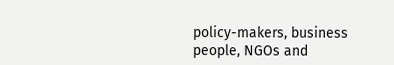policy-makers, business people, NGOs and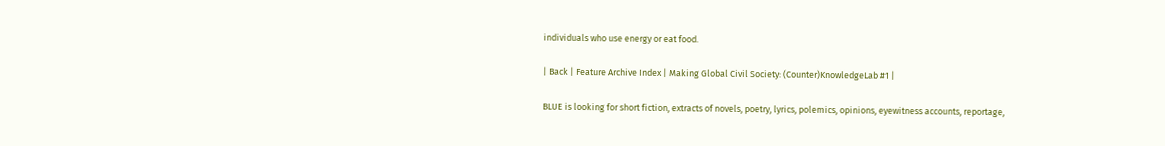individuals who use energy or eat food.

| Back | Feature Archive Index | Making Global Civil Society: (Counter)KnowledgeLab #1 |

BLUE is looking for short fiction, extracts of novels, poetry, lyrics, polemics, opinions, eyewitness accounts, reportage,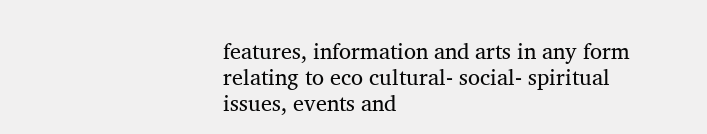features, information and arts in any form relating to eco cultural- social- spiritual issues, events and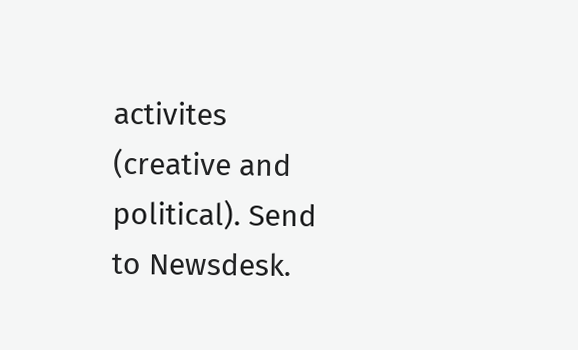activites (creative and political). Send to Newsdesk.